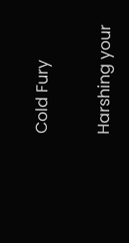Cold Fury

Harshing your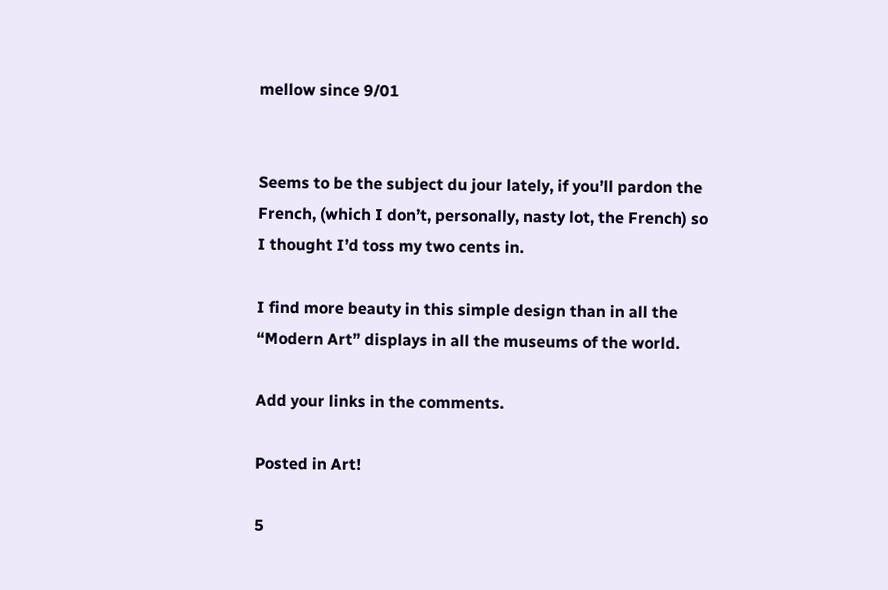mellow since 9/01


Seems to be the subject du jour lately, if you’ll pardon the French, (which I don’t, personally, nasty lot, the French) so I thought I’d toss my two cents in.

I find more beauty in this simple design than in all the “Modern Art” displays in all the museums of the world.

Add your links in the comments.

Posted in Art!

5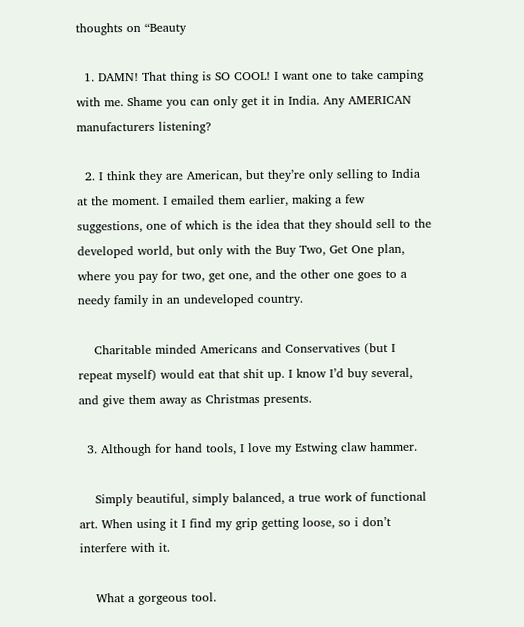thoughts on “Beauty

  1. DAMN! That thing is SO COOL! I want one to take camping with me. Shame you can only get it in India. Any AMERICAN manufacturers listening?

  2. I think they are American, but they’re only selling to India at the moment. I emailed them earlier, making a few suggestions, one of which is the idea that they should sell to the developed world, but only with the Buy Two, Get One plan, where you pay for two, get one, and the other one goes to a needy family in an undeveloped country.

    Charitable minded Americans and Conservatives (but I repeat myself) would eat that shit up. I know I’d buy several, and give them away as Christmas presents.

  3. Although for hand tools, I love my Estwing claw hammer.

    Simply beautiful, simply balanced, a true work of functional art. When using it I find my grip getting loose, so i don’t interfere with it.

    What a gorgeous tool.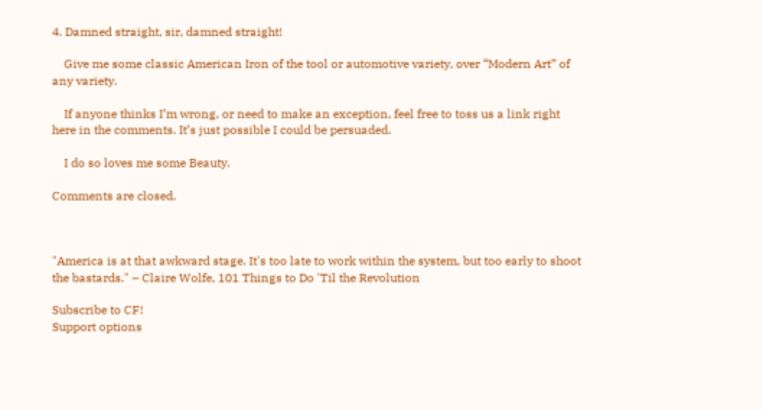4. Damned straight, sir, damned straight!

    Give me some classic American Iron of the tool or automotive variety, over “Modern Art” of any variety.

    If anyone thinks I’m wrong, or need to make an exception, feel free to toss us a link right here in the comments. It’s just possible I could be persuaded.

    I do so loves me some Beauty.

Comments are closed.



"America is at that awkward stage. It's too late to work within the system, but too early to shoot the bastards." – Claire Wolfe, 101 Things to Do 'Til the Revolution

Subscribe to CF!
Support options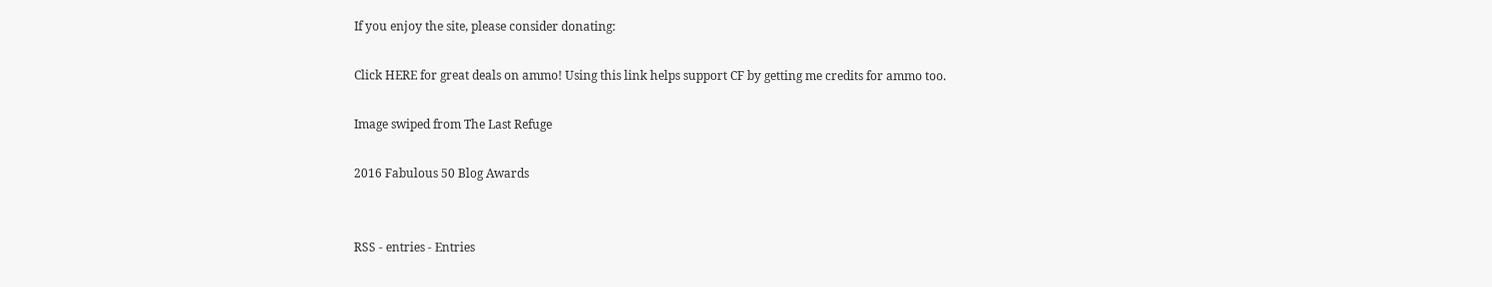If you enjoy the site, please consider donating:

Click HERE for great deals on ammo! Using this link helps support CF by getting me credits for ammo too.

Image swiped from The Last Refuge

2016 Fabulous 50 Blog Awards


RSS - entries - Entries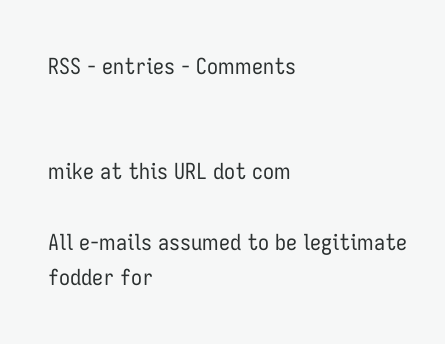RSS - entries - Comments


mike at this URL dot com

All e-mails assumed to be legitimate fodder for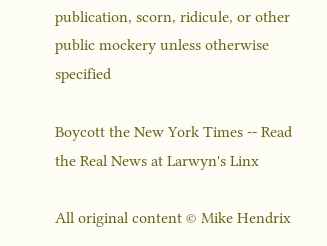publication, scorn, ridicule, or other public mockery unless otherwise specified

Boycott the New York Times -- Read the Real News at Larwyn's Linx

All original content © Mike Hendrix